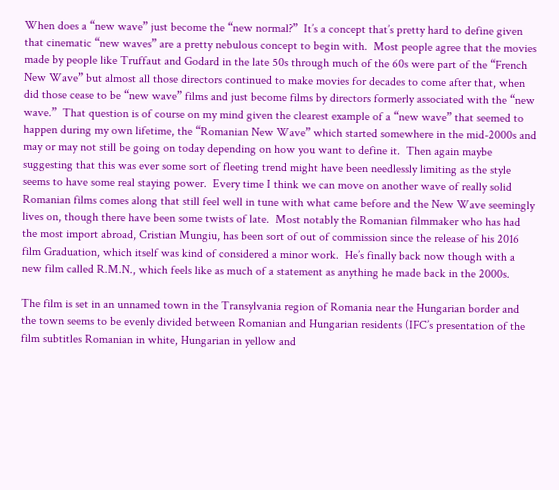When does a “new wave” just become the “new normal?”  It’s a concept that’s pretty hard to define given that cinematic “new waves” are a pretty nebulous concept to begin with.  Most people agree that the movies made by people like Truffaut and Godard in the late 50s through much of the 60s were part of the “French New Wave” but almost all those directors continued to make movies for decades to come after that, when did those cease to be “new wave” films and just become films by directors formerly associated with the “new wave.”  That question is of course on my mind given the clearest example of a “new wave” that seemed to happen during my own lifetime, the “Romanian New Wave” which started somewhere in the mid-2000s and may or may not still be going on today depending on how you want to define it.  Then again maybe suggesting that this was ever some sort of fleeting trend might have been needlessly limiting as the style seems to have some real staying power.  Every time I think we can move on another wave of really solid Romanian films comes along that still feel well in tune with what came before and the New Wave seemingly lives on, though there have been some twists of late.  Most notably the Romanian filmmaker who has had the most import abroad, Cristian Mungiu, has been sort of out of commission since the release of his 2016 film Graduation, which itself was kind of considered a minor work.  He’s finally back now though with a new film called R.M.N., which feels like as much of a statement as anything he made back in the 2000s.

The film is set in an unnamed town in the Transylvania region of Romania near the Hungarian border and the town seems to be evenly divided between Romanian and Hungarian residents (IFC’s presentation of the film subtitles Romanian in white, Hungarian in yellow and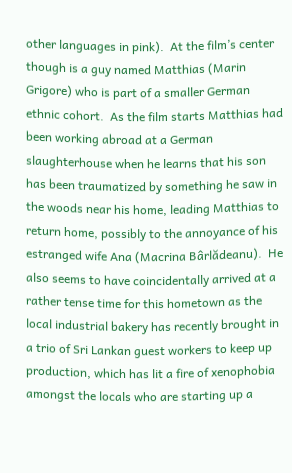other languages in pink).  At the film’s center though is a guy named Matthias (Marin Grigore) who is part of a smaller German ethnic cohort.  As the film starts Matthias had been working abroad at a German slaughterhouse when he learns that his son has been traumatized by something he saw in the woods near his home, leading Matthias to return home, possibly to the annoyance of his estranged wife Ana (Macrina Bârlădeanu).  He also seems to have coincidentally arrived at a rather tense time for this hometown as the local industrial bakery has recently brought in a trio of Sri Lankan guest workers to keep up production, which has lit a fire of xenophobia amongst the locals who are starting up a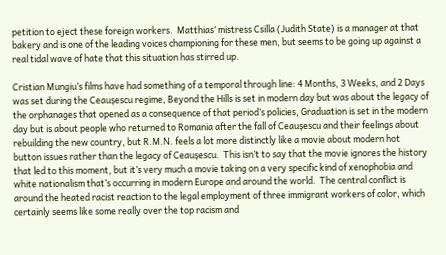petition to eject these foreign workers.  Matthias’ mistress Csilla (Judith State) is a manager at that bakery and is one of the leading voices championing for these men, but seems to be going up against a real tidal wave of hate that this situation has stirred up.

Cristian Mungiu’s films have had something of a temporal through line: 4 Months, 3 Weeks, and 2 Days was set during the Ceaușescu regime, Beyond the Hills is set in modern day but was about the legacy of the orphanages that opened as a consequence of that period’s policies, Graduation is set in the modern day but is about people who returned to Romania after the fall of Ceaușescu and their feelings about rebuilding the new country, but R.M.N. feels a lot more distinctly like a movie about modern hot button issues rather than the legacy of Ceaușescu.  This isn’t to say that the movie ignores the history that led to this moment, but it’s very much a movie taking on a very specific kind of xenophobia and white nationalism that’s occurring in modern Europe and around the world.  The central conflict is around the heated racist reaction to the legal employment of three immigrant workers of color, which certainly seems like some really over the top racism and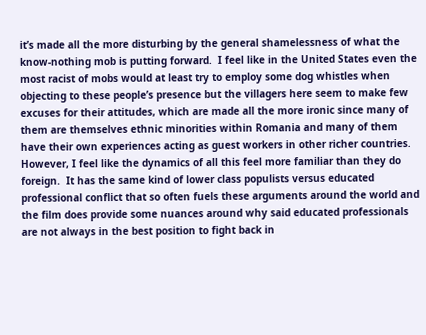it’s made all the more disturbing by the general shamelessness of what the know-nothing mob is putting forward.  I feel like in the United States even the most racist of mobs would at least try to employ some dog whistles when objecting to these people’s presence but the villagers here seem to make few excuses for their attitudes, which are made all the more ironic since many of them are themselves ethnic minorities within Romania and many of them have their own experiences acting as guest workers in other richer countries.  However, I feel like the dynamics of all this feel more familiar than they do foreign.  It has the same kind of lower class populists versus educated professional conflict that so often fuels these arguments around the world and the film does provide some nuances around why said educated professionals are not always in the best position to fight back in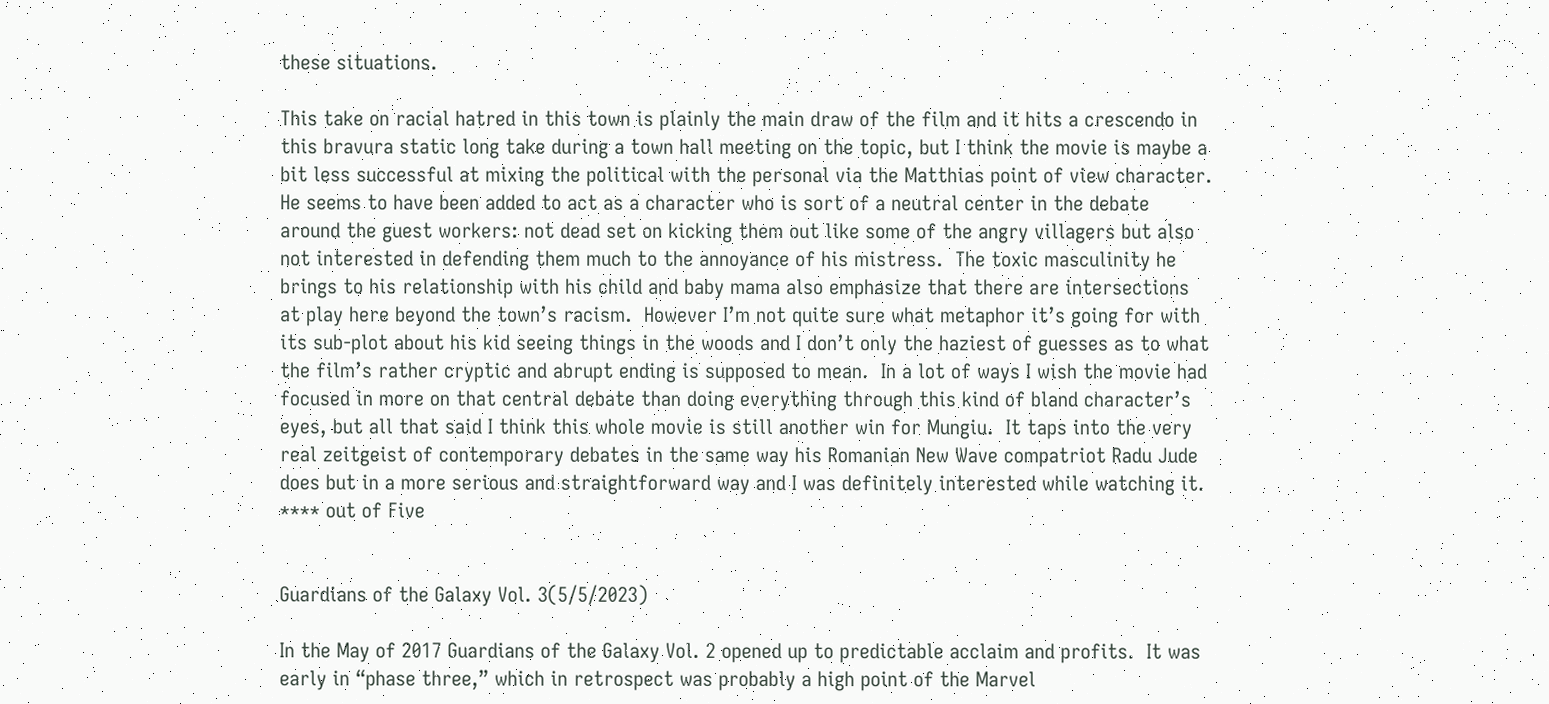these situations.

This take on racial hatred in this town is plainly the main draw of the film and it hits a crescendo in this bravura static long take during a town hall meeting on the topic, but I think the movie is maybe a bit less successful at mixing the political with the personal via the Matthias point of view character.  He seems to have been added to act as a character who is sort of a neutral center in the debate around the guest workers: not dead set on kicking them out like some of the angry villagers but also not interested in defending them much to the annoyance of his mistress.  The toxic masculinity he brings to his relationship with his child and baby mama also emphasize that there are intersections at play here beyond the town’s racism.  However I’m not quite sure what metaphor it’s going for with its sub-plot about his kid seeing things in the woods and I don’t only the haziest of guesses as to what the film’s rather cryptic and abrupt ending is supposed to mean.  In a lot of ways I wish the movie had focused in more on that central debate than doing everything through this kind of bland character’s eyes, but all that said I think this whole movie is still another win for Mungiu.  It taps into the very real zeitgeist of contemporary debates in the same way his Romanian New Wave compatriot Radu Jude does but in a more serious and straightforward way and I was definitely interested while watching it.
**** out of Five


Guardians of the Galaxy Vol. 3(5/5/2023)

In the May of 2017 Guardians of the Galaxy Vol. 2 opened up to predictable acclaim and profits.  It was early in “phase three,” which in retrospect was probably a high point of the Marvel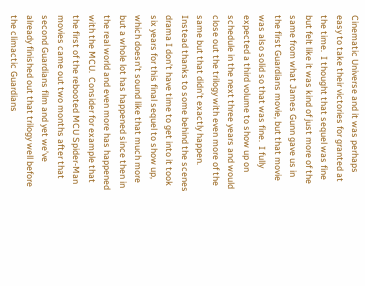Cinematic Universe and it was perhaps easy to take their victories for granted at the time.  I thought that sequel was fine but felt like it was kind of just more of the same from what James Gunn gave us in the first Guardians movie, but that movie was also solid so that was fine.  I fully expected a third volume to show up on schedule in the next three years and would close out the trilogy with even more of the same but that didn’t exactly happen.  Instead thanks to some behind the scenes drama I don’t have time to get into it took six years for this final sequel to show up, which doesn’t sound like that much more but a whole lot has happened since then in the real world and even more has happened with the MCU.  Consider for example that the first of the rebooted MCU Spider-Man movies came out two months after that second Guardians film and yet we’ve already finished out that trilogy well before the climactic Guardians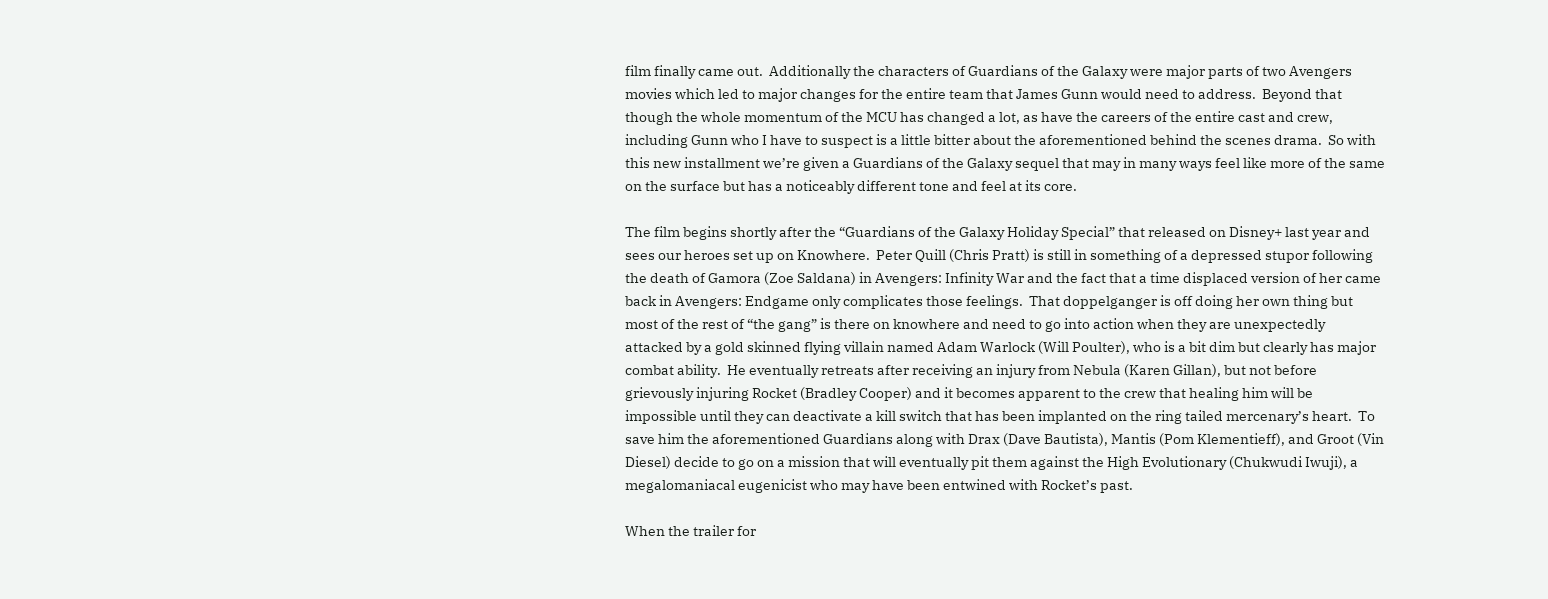film finally came out.  Additionally the characters of Guardians of the Galaxy were major parts of two Avengers movies which led to major changes for the entire team that James Gunn would need to address.  Beyond that though the whole momentum of the MCU has changed a lot, as have the careers of the entire cast and crew, including Gunn who I have to suspect is a little bitter about the aforementioned behind the scenes drama.  So with this new installment we’re given a Guardians of the Galaxy sequel that may in many ways feel like more of the same on the surface but has a noticeably different tone and feel at its core.

The film begins shortly after the “Guardians of the Galaxy Holiday Special” that released on Disney+ last year and sees our heroes set up on Knowhere.  Peter Quill (Chris Pratt) is still in something of a depressed stupor following the death of Gamora (Zoe Saldana) in Avengers: Infinity War and the fact that a time displaced version of her came back in Avengers: Endgame only complicates those feelings.  That doppelganger is off doing her own thing but most of the rest of “the gang” is there on knowhere and need to go into action when they are unexpectedly attacked by a gold skinned flying villain named Adam Warlock (Will Poulter), who is a bit dim but clearly has major combat ability.  He eventually retreats after receiving an injury from Nebula (Karen Gillan), but not before grievously injuring Rocket (Bradley Cooper) and it becomes apparent to the crew that healing him will be impossible until they can deactivate a kill switch that has been implanted on the ring tailed mercenary’s heart.  To save him the aforementioned Guardians along with Drax (Dave Bautista), Mantis (Pom Klementieff), and Groot (Vin Diesel) decide to go on a mission that will eventually pit them against the High Evolutionary (Chukwudi Iwuji), a megalomaniacal eugenicist who may have been entwined with Rocket’s past.

When the trailer for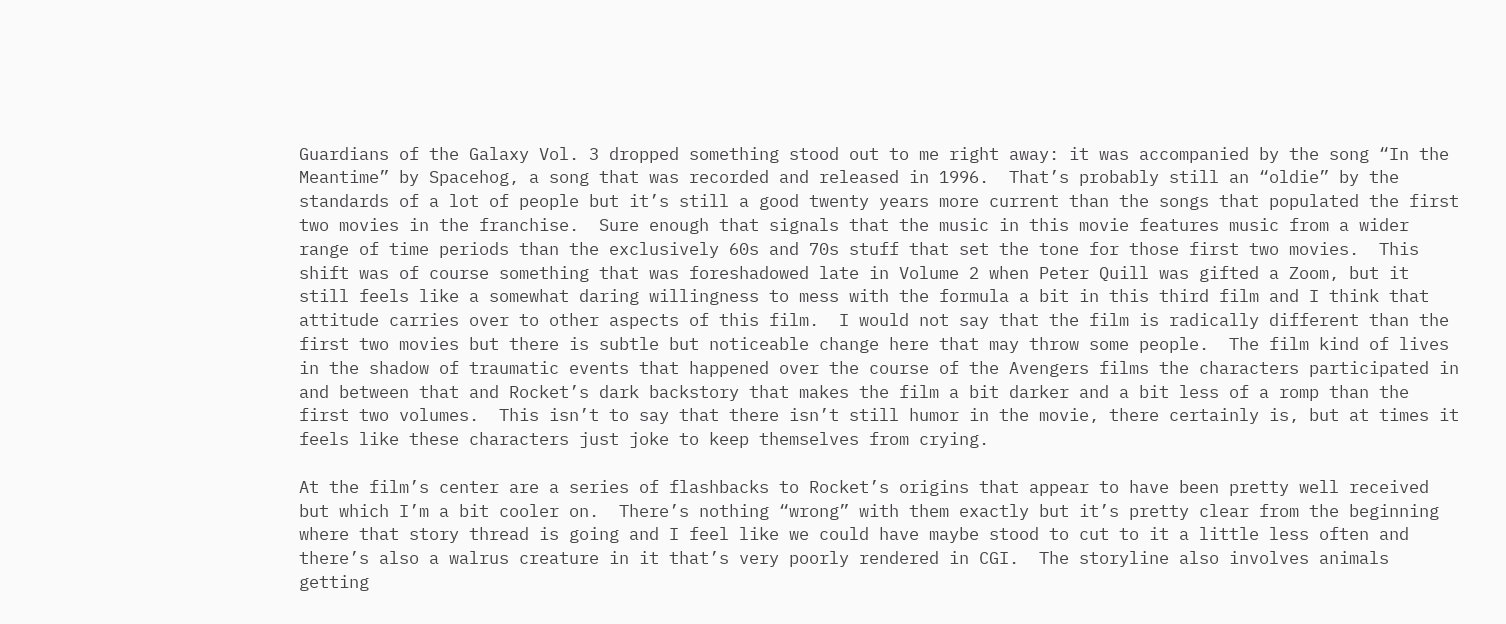Guardians of the Galaxy Vol. 3 dropped something stood out to me right away: it was accompanied by the song “In the Meantime” by Spacehog, a song that was recorded and released in 1996.  That’s probably still an “oldie” by the standards of a lot of people but it’s still a good twenty years more current than the songs that populated the first two movies in the franchise.  Sure enough that signals that the music in this movie features music from a wider range of time periods than the exclusively 60s and 70s stuff that set the tone for those first two movies.  This shift was of course something that was foreshadowed late in Volume 2 when Peter Quill was gifted a Zoom, but it still feels like a somewhat daring willingness to mess with the formula a bit in this third film and I think that attitude carries over to other aspects of this film.  I would not say that the film is radically different than the first two movies but there is subtle but noticeable change here that may throw some people.  The film kind of lives in the shadow of traumatic events that happened over the course of the Avengers films the characters participated in and between that and Rocket’s dark backstory that makes the film a bit darker and a bit less of a romp than the first two volumes.  This isn’t to say that there isn’t still humor in the movie, there certainly is, but at times it feels like these characters just joke to keep themselves from crying.

At the film’s center are a series of flashbacks to Rocket’s origins that appear to have been pretty well received but which I’m a bit cooler on.  There’s nothing “wrong” with them exactly but it’s pretty clear from the beginning where that story thread is going and I feel like we could have maybe stood to cut to it a little less often and there’s also a walrus creature in it that’s very poorly rendered in CGI.  The storyline also involves animals getting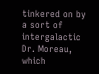tinkered on by a sort of intergalactic Dr. Moreau, which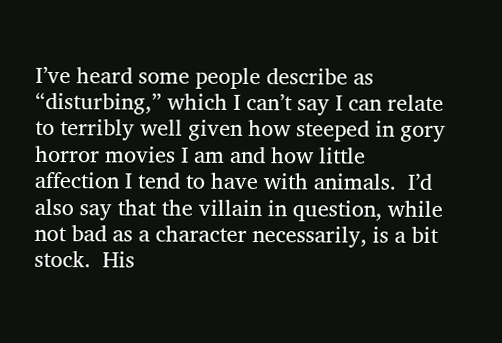I’ve heard some people describe as “disturbing,” which I can’t say I can relate to terribly well given how steeped in gory horror movies I am and how little affection I tend to have with animals.  I’d also say that the villain in question, while not bad as a character necessarily, is a bit stock.  His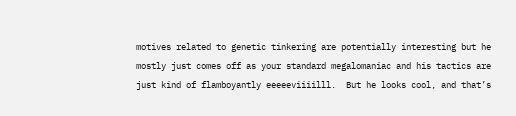motives related to genetic tinkering are potentially interesting but he mostly just comes off as your standard megalomaniac and his tactics are just kind of flamboyantly eeeeeviiiilll.  But he looks cool, and that’s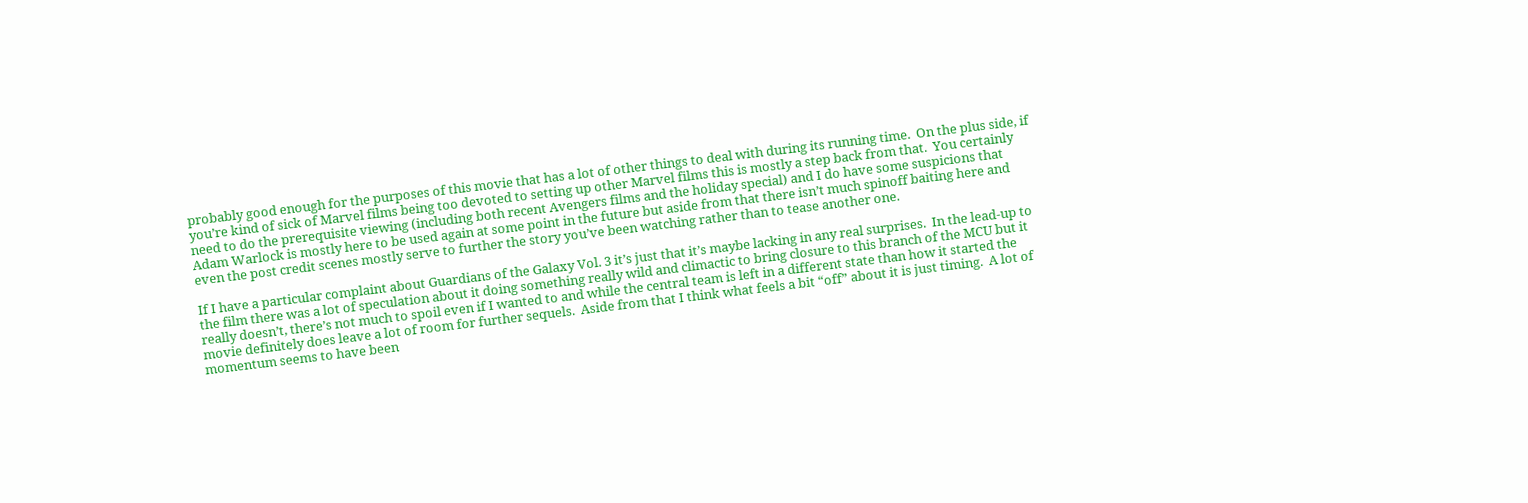probably good enough for the purposes of this movie that has a lot of other things to deal with during its running time.  On the plus side, if you’re kind of sick of Marvel films being too devoted to setting up other Marvel films this is mostly a step back from that.  You certainly need to do the prerequisite viewing (including both recent Avengers films and the holiday special) and I do have some suspicions that Adam Warlock is mostly here to be used again at some point in the future but aside from that there isn’t much spinoff baiting here and even the post credit scenes mostly serve to further the story you’ve been watching rather than to tease another one.

If I have a particular complaint about Guardians of the Galaxy Vol. 3 it’s just that it’s maybe lacking in any real surprises.  In the lead-up to the film there was a lot of speculation about it doing something really wild and climactic to bring closure to this branch of the MCU but it really doesn’t, there’s not much to spoil even if I wanted to and while the central team is left in a different state than how it started the movie definitely does leave a lot of room for further sequels.  Aside from that I think what feels a bit “off” about it is just timing.  A lot of momentum seems to have been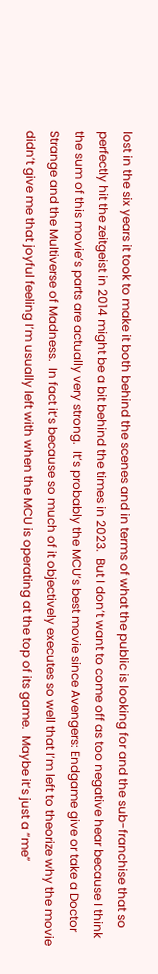lost in the six years it took to make it both behind the scenes and in terms of what the public is looking for and the sub-franchise that so perfectly hit the zeitgeist in 2014 might be a bit behind the times in 2023.  But I don’t want to come off as too negative hear because I think the sum of this movie’s parts are actually very strong.  It’s probably the MCU’s best movie since Avengers: Endgame give or take a Doctor Strange and the Multiverse of Madness.  In fact it’s because so much of it objectively executes so well that I’m left to theorize why the movie didn’t give me that joyful feeling I’m usually left with when the MCU is operating at the top of its game.  Maybe it’s just a “me”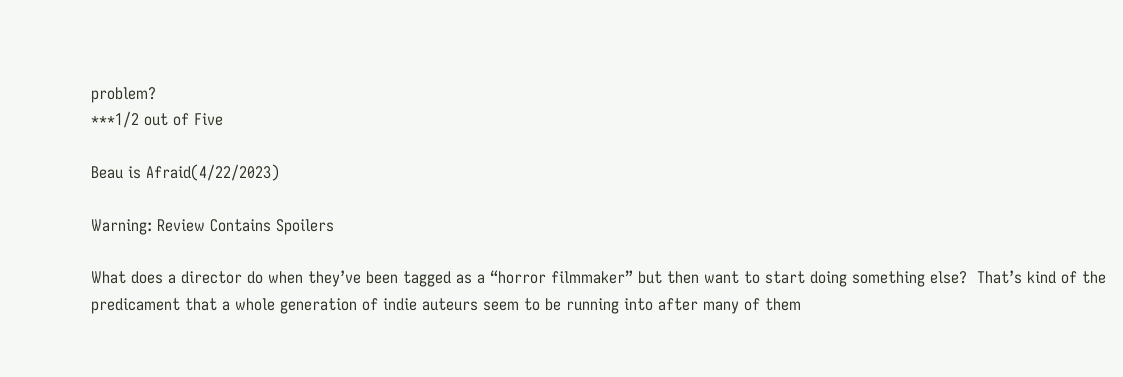problem?
***1/2 out of Five

Beau is Afraid(4/22/2023)

Warning: Review Contains Spoilers

What does a director do when they’ve been tagged as a “horror filmmaker” but then want to start doing something else?  That’s kind of the predicament that a whole generation of indie auteurs seem to be running into after many of them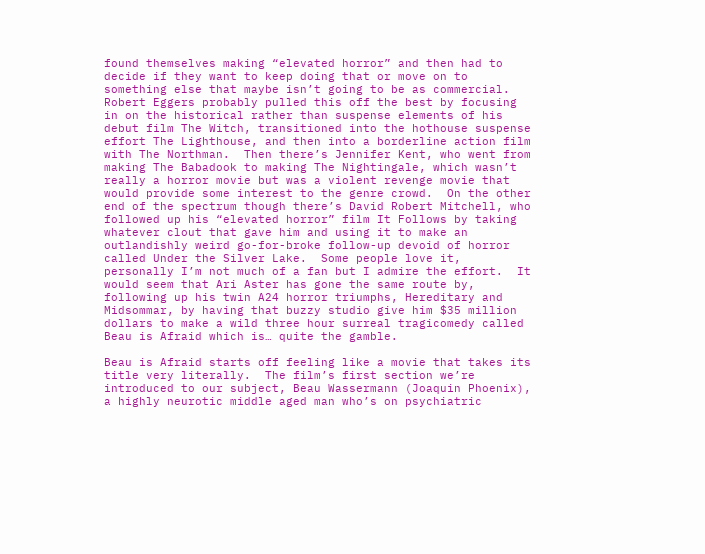found themselves making “elevated horror” and then had to decide if they want to keep doing that or move on to something else that maybe isn’t going to be as commercial.  Robert Eggers probably pulled this off the best by focusing in on the historical rather than suspense elements of his debut film The Witch, transitioned into the hothouse suspense effort The Lighthouse, and then into a borderline action film with The Northman.  Then there’s Jennifer Kent, who went from making The Babadook to making The Nightingale, which wasn’t really a horror movie but was a violent revenge movie that would provide some interest to the genre crowd.  On the other end of the spectrum though there’s David Robert Mitchell, who followed up his “elevated horror” film It Follows by taking whatever clout that gave him and using it to make an outlandishly weird go-for-broke follow-up devoid of horror called Under the Silver Lake.  Some people love it, personally I’m not much of a fan but I admire the effort.  It would seem that Ari Aster has gone the same route by, following up his twin A24 horror triumphs, Hereditary and Midsommar, by having that buzzy studio give him $35 million dollars to make a wild three hour surreal tragicomedy called Beau is Afraid which is… quite the gamble.

Beau is Afraid starts off feeling like a movie that takes its title very literally.  The film’s first section we’re introduced to our subject, Beau Wassermann (Joaquin Phoenix), a highly neurotic middle aged man who’s on psychiatric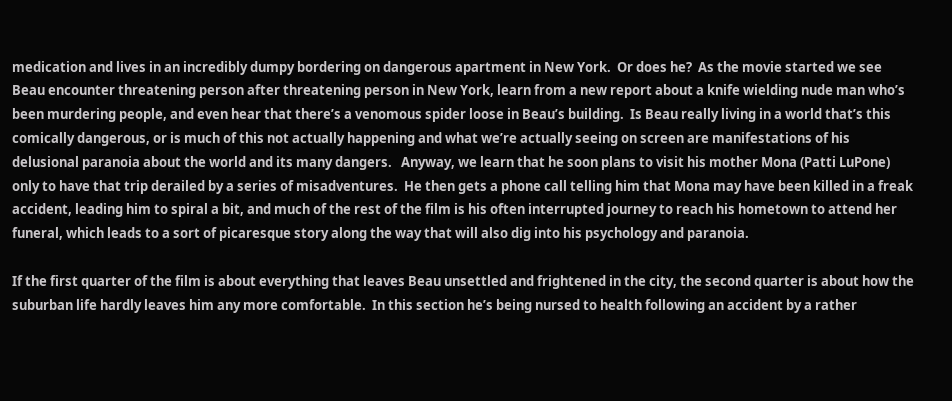medication and lives in an incredibly dumpy bordering on dangerous apartment in New York.  Or does he?  As the movie started we see Beau encounter threatening person after threatening person in New York, learn from a new report about a knife wielding nude man who’s been murdering people, and even hear that there’s a venomous spider loose in Beau’s building.  Is Beau really living in a world that’s this comically dangerous, or is much of this not actually happening and what we’re actually seeing on screen are manifestations of his delusional paranoia about the world and its many dangers.   Anyway, we learn that he soon plans to visit his mother Mona (Patti LuPone) only to have that trip derailed by a series of misadventures.  He then gets a phone call telling him that Mona may have been killed in a freak accident, leading him to spiral a bit, and much of the rest of the film is his often interrupted journey to reach his hometown to attend her funeral, which leads to a sort of picaresque story along the way that will also dig into his psychology and paranoia.

If the first quarter of the film is about everything that leaves Beau unsettled and frightened in the city, the second quarter is about how the suburban life hardly leaves him any more comfortable.  In this section he’s being nursed to health following an accident by a rather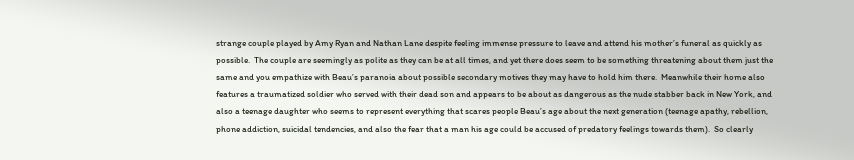strange couple played by Amy Ryan and Nathan Lane despite feeling immense pressure to leave and attend his mother’s funeral as quickly as possible.  The couple are seemingly as polite as they can be at all times, and yet there does seem to be something threatening about them just the same and you empathize with Beau’s paranoia about possible secondary motives they may have to hold him there.  Meanwhile their home also features a traumatized soldier who served with their dead son and appears to be about as dangerous as the nude stabber back in New York, and also a teenage daughter who seems to represent everything that scares people Beau’s age about the next generation (teenage apathy, rebellion, phone addiction, suicidal tendencies, and also the fear that a man his age could be accused of predatory feelings towards them).  So clearly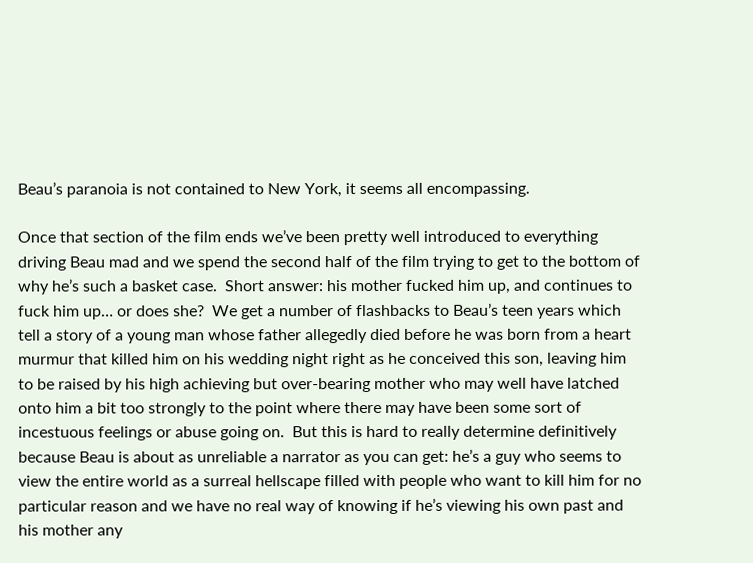Beau’s paranoia is not contained to New York, it seems all encompassing.

Once that section of the film ends we’ve been pretty well introduced to everything driving Beau mad and we spend the second half of the film trying to get to the bottom of why he’s such a basket case.  Short answer: his mother fucked him up, and continues to fuck him up… or does she?  We get a number of flashbacks to Beau’s teen years which tell a story of a young man whose father allegedly died before he was born from a heart murmur that killed him on his wedding night right as he conceived this son, leaving him to be raised by his high achieving but over-bearing mother who may well have latched onto him a bit too strongly to the point where there may have been some sort of incestuous feelings or abuse going on.  But this is hard to really determine definitively because Beau is about as unreliable a narrator as you can get: he’s a guy who seems to view the entire world as a surreal hellscape filled with people who want to kill him for no particular reason and we have no real way of knowing if he’s viewing his own past and his mother any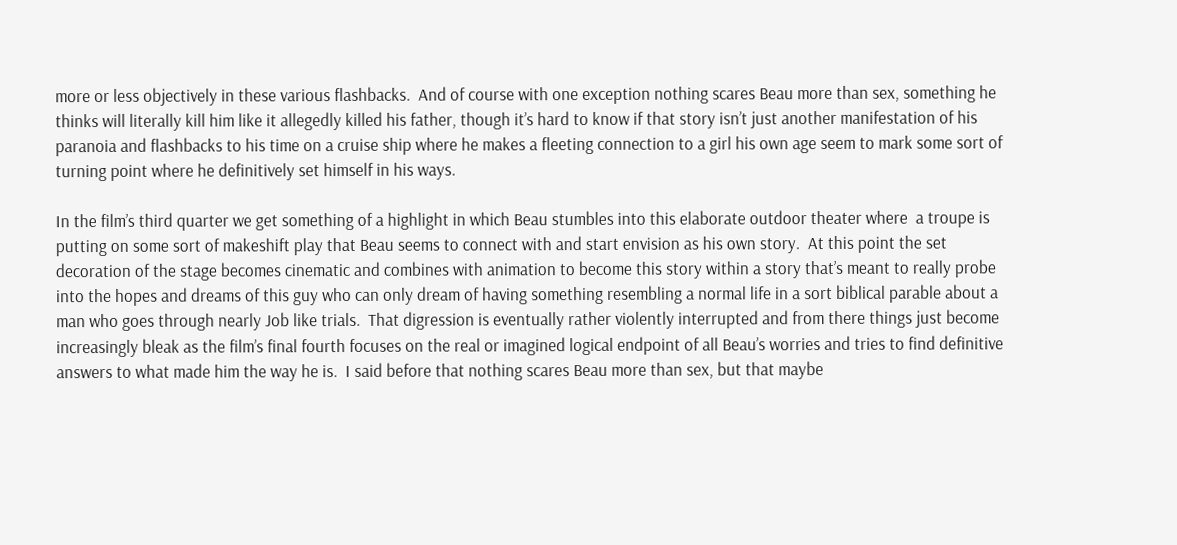more or less objectively in these various flashbacks.  And of course with one exception nothing scares Beau more than sex, something he thinks will literally kill him like it allegedly killed his father, though it’s hard to know if that story isn’t just another manifestation of his paranoia and flashbacks to his time on a cruise ship where he makes a fleeting connection to a girl his own age seem to mark some sort of turning point where he definitively set himself in his ways.

In the film’s third quarter we get something of a highlight in which Beau stumbles into this elaborate outdoor theater where  a troupe is putting on some sort of makeshift play that Beau seems to connect with and start envision as his own story.  At this point the set decoration of the stage becomes cinematic and combines with animation to become this story within a story that’s meant to really probe into the hopes and dreams of this guy who can only dream of having something resembling a normal life in a sort biblical parable about a man who goes through nearly Job like trials.  That digression is eventually rather violently interrupted and from there things just become increasingly bleak as the film’s final fourth focuses on the real or imagined logical endpoint of all Beau’s worries and tries to find definitive answers to what made him the way he is.  I said before that nothing scares Beau more than sex, but that maybe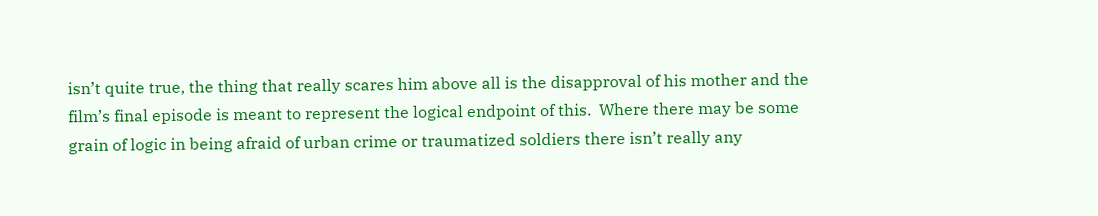isn’t quite true, the thing that really scares him above all is the disapproval of his mother and the film’s final episode is meant to represent the logical endpoint of this.  Where there may be some grain of logic in being afraid of urban crime or traumatized soldiers there isn’t really any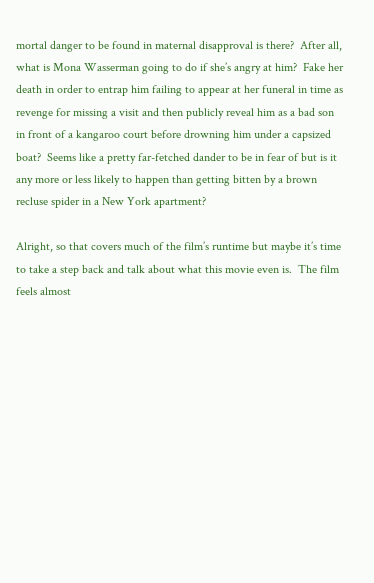mortal danger to be found in maternal disapproval is there?  After all, what is Mona Wasserman going to do if she’s angry at him?  Fake her death in order to entrap him failing to appear at her funeral in time as revenge for missing a visit and then publicly reveal him as a bad son in front of a kangaroo court before drowning him under a capsized boat?  Seems like a pretty far-fetched dander to be in fear of but is it any more or less likely to happen than getting bitten by a brown recluse spider in a New York apartment?

Alright, so that covers much of the film’s runtime but maybe it’s time to take a step back and talk about what this movie even is.  The film feels almost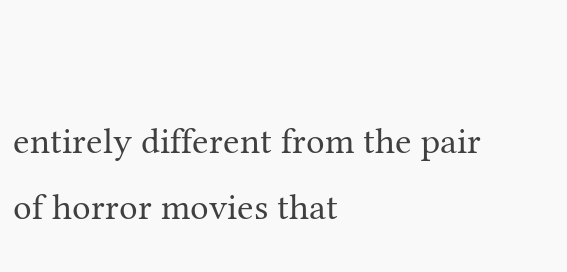entirely different from the pair of horror movies that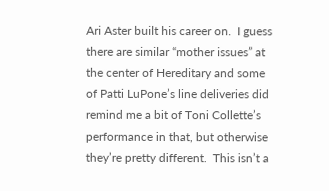Ari Aster built his career on.  I guess there are similar “mother issues” at the center of Hereditary and some of Patti LuPone’s line deliveries did remind me a bit of Toni Collette’s performance in that, but otherwise they’re pretty different.  This isn’t a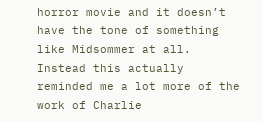horror movie and it doesn’t have the tone of something like Midsommer at all.  Instead this actually reminded me a lot more of the work of Charlie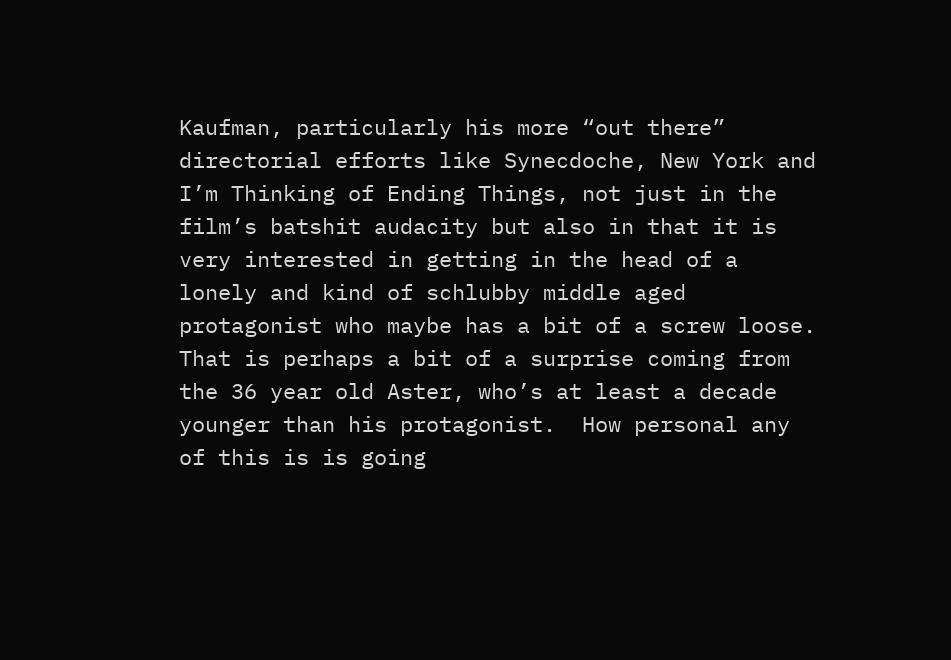Kaufman, particularly his more “out there” directorial efforts like Synecdoche, New York and I’m Thinking of Ending Things, not just in the film’s batshit audacity but also in that it is very interested in getting in the head of a lonely and kind of schlubby middle aged protagonist who maybe has a bit of a screw loose.  That is perhaps a bit of a surprise coming from the 36 year old Aster, who’s at least a decade younger than his protagonist.  How personal any of this is is going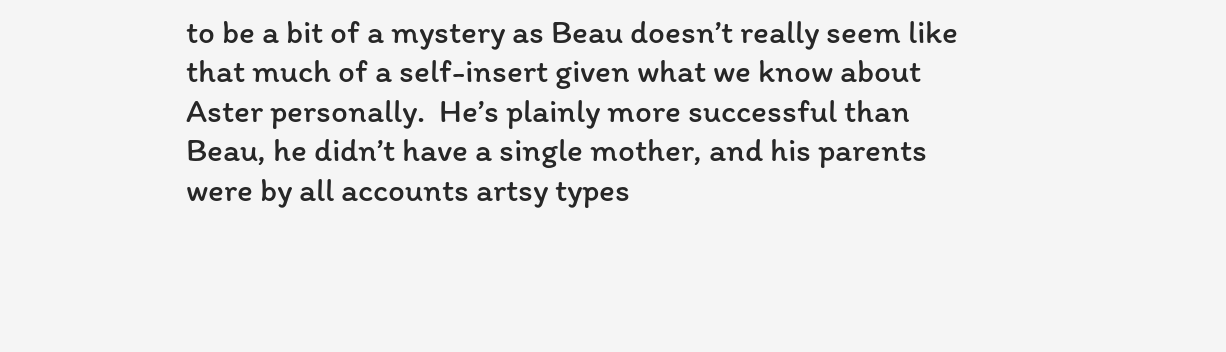to be a bit of a mystery as Beau doesn’t really seem like that much of a self-insert given what we know about Aster personally.  He’s plainly more successful than Beau, he didn’t have a single mother, and his parents were by all accounts artsy types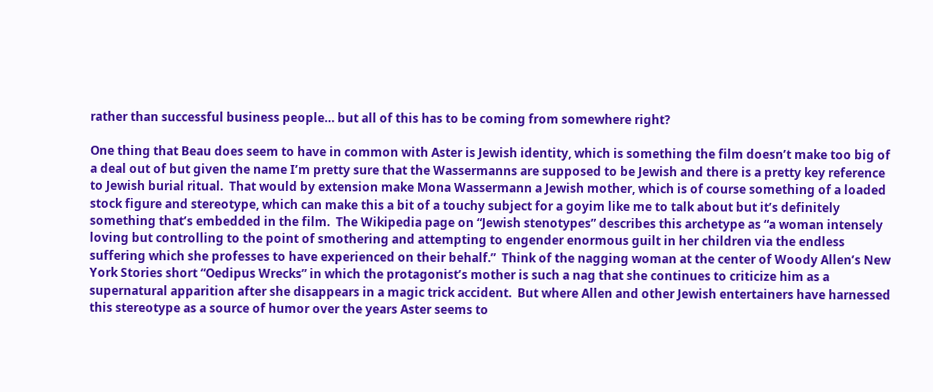rather than successful business people… but all of this has to be coming from somewhere right?

One thing that Beau does seem to have in common with Aster is Jewish identity, which is something the film doesn’t make too big of a deal out of but given the name I’m pretty sure that the Wassermanns are supposed to be Jewish and there is a pretty key reference to Jewish burial ritual.  That would by extension make Mona Wassermann a Jewish mother, which is of course something of a loaded stock figure and stereotype, which can make this a bit of a touchy subject for a goyim like me to talk about but it’s definitely something that’s embedded in the film.  The Wikipedia page on “Jewish stenotypes” describes this archetype as “a woman intensely loving but controlling to the point of smothering and attempting to engender enormous guilt in her children via the endless suffering which she professes to have experienced on their behalf.”  Think of the nagging woman at the center of Woody Allen’s New York Stories short “Oedipus Wrecks” in which the protagonist’s mother is such a nag that she continues to criticize him as a supernatural apparition after she disappears in a magic trick accident.  But where Allen and other Jewish entertainers have harnessed this stereotype as a source of humor over the years Aster seems to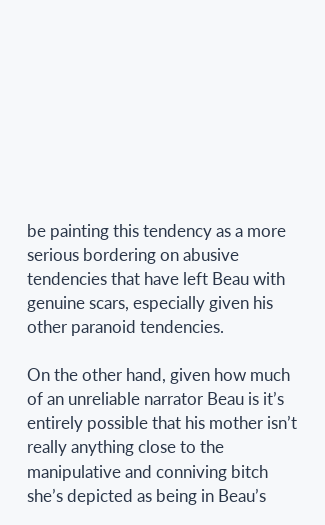be painting this tendency as a more serious bordering on abusive tendencies that have left Beau with genuine scars, especially given his other paranoid tendencies.

On the other hand, given how much of an unreliable narrator Beau is it’s entirely possible that his mother isn’t really anything close to the manipulative and conniving bitch she’s depicted as being in Beau’s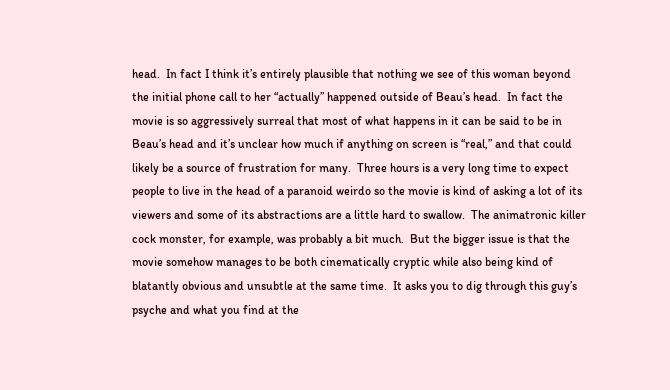head.  In fact I think it’s entirely plausible that nothing we see of this woman beyond the initial phone call to her “actually” happened outside of Beau’s head.  In fact the movie is so aggressively surreal that most of what happens in it can be said to be in Beau’s head and it’s unclear how much if anything on screen is “real,” and that could likely be a source of frustration for many.  Three hours is a very long time to expect people to live in the head of a paranoid weirdo so the movie is kind of asking a lot of its viewers and some of its abstractions are a little hard to swallow.  The animatronic killer cock monster, for example, was probably a bit much.  But the bigger issue is that the movie somehow manages to be both cinematically cryptic while also being kind of blatantly obvious and unsubtle at the same time.  It asks you to dig through this guy’s psyche and what you find at the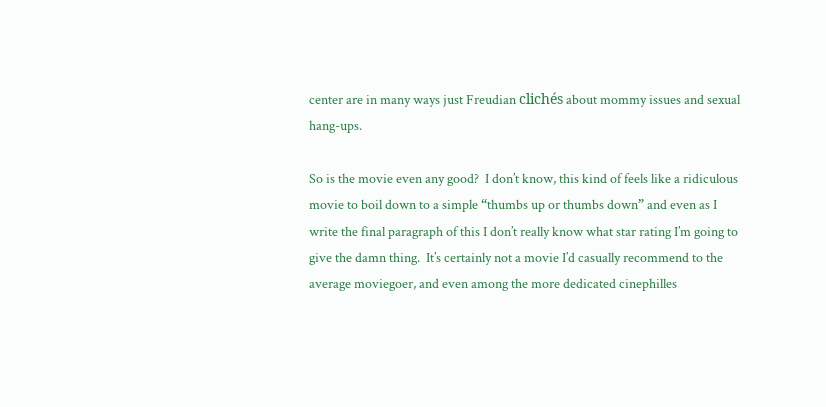center are in many ways just Freudian clichés about mommy issues and sexual hang-ups.

So is the movie even any good?  I don’t know, this kind of feels like a ridiculous movie to boil down to a simple “thumbs up or thumbs down” and even as I write the final paragraph of this I don’t really know what star rating I’m going to give the damn thing.  It’s certainly not a movie I’d casually recommend to the average moviegoer, and even among the more dedicated cinephilles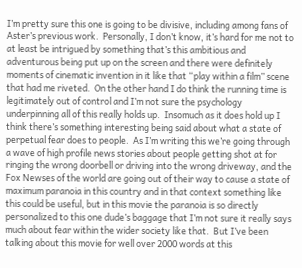I’m pretty sure this one is going to be divisive, including among fans of Aster’s previous work.  Personally, I don’t know, it’s hard for me not to at least be intrigued by something that’s this ambitious and adventurous being put up on the screen and there were definitely moments of cinematic invention in it like that “play within a film” scene that had me riveted.  On the other hand I do think the running time is legitimately out of control and I’m not sure the psychology underpinning all of this really holds up.  Insomuch as it does hold up I think there’s something interesting being said about what a state of perpetual fear does to people.  As I’m writing this we’re going through a wave of high profile news stories about people getting shot at for ringing the wrong doorbell or driving into the wrong driveway, and the Fox Newses of the world are going out of their way to cause a state of maximum paranoia in this country and in that context something like this could be useful, but in this movie the paranoia is so directly personalized to this one dude’s baggage that I’m not sure it really says much about fear within the wider society like that.  But I’ve been talking about this movie for well over 2000 words at this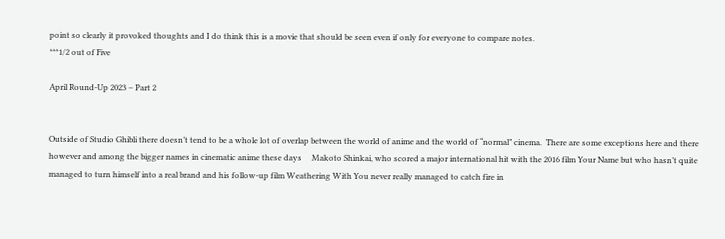point so clearly it provoked thoughts and I do think this is a movie that should be seen even if only for everyone to compare notes.
***1/2 out of Five

April Round-Up 2023 – Part 2


Outside of Studio Ghibli there doesn’t tend to be a whole lot of overlap between the world of anime and the world of “normal” cinema.  There are some exceptions here and there however and among the bigger names in cinematic anime these days     Makoto Shinkai, who scored a major international hit with the 2016 film Your Name but who hasn’t quite managed to turn himself into a real brand and his follow-up film Weathering With You never really managed to catch fire in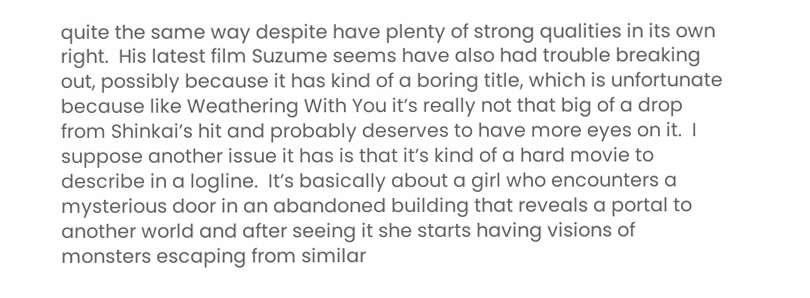quite the same way despite have plenty of strong qualities in its own right.  His latest film Suzume seems have also had trouble breaking out, possibly because it has kind of a boring title, which is unfortunate because like Weathering With You it’s really not that big of a drop from Shinkai’s hit and probably deserves to have more eyes on it.  I suppose another issue it has is that it’s kind of a hard movie to describe in a logline.  It’s basically about a girl who encounters a mysterious door in an abandoned building that reveals a portal to another world and after seeing it she starts having visions of monsters escaping from similar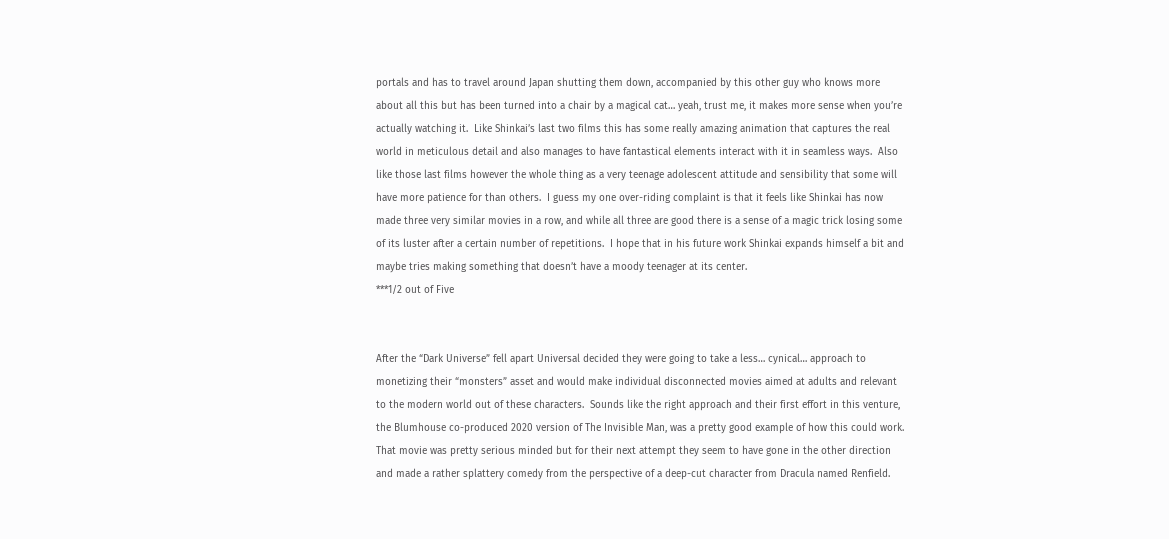portals and has to travel around Japan shutting them down, accompanied by this other guy who knows more about all this but has been turned into a chair by a magical cat… yeah, trust me, it makes more sense when you’re actually watching it.  Like Shinkai’s last two films this has some really amazing animation that captures the real world in meticulous detail and also manages to have fantastical elements interact with it in seamless ways.  Also like those last films however the whole thing as a very teenage adolescent attitude and sensibility that some will have more patience for than others.  I guess my one over-riding complaint is that it feels like Shinkai has now made three very similar movies in a row, and while all three are good there is a sense of a magic trick losing some of its luster after a certain number of repetitions.  I hope that in his future work Shinkai expands himself a bit and maybe tries making something that doesn’t have a moody teenager at its center.
***1/2 out of Five


After the “Dark Universe” fell apart Universal decided they were going to take a less… cynical… approach to monetizing their “monsters” asset and would make individual disconnected movies aimed at adults and relevant to the modern world out of these characters.  Sounds like the right approach and their first effort in this venture, the Blumhouse co-produced 2020 version of The Invisible Man, was a pretty good example of how this could work.  That movie was pretty serious minded but for their next attempt they seem to have gone in the other direction and made a rather splattery comedy from the perspective of a deep-cut character from Dracula named Renfield.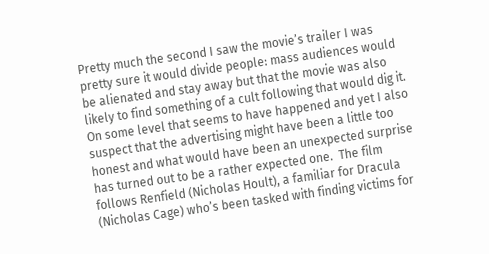Pretty much the second I saw the movie’s trailer I was pretty sure it would divide people: mass audiences would be alienated and stay away but that the movie was also likely to find something of a cult following that would dig it.  On some level that seems to have happened and yet I also suspect that the advertising might have been a little too honest and what would have been an unexpected surprise has turned out to be a rather expected one.  The film follows Renfield (Nicholas Hoult), a familiar for Dracula (Nicholas Cage) who’s been tasked with finding victims for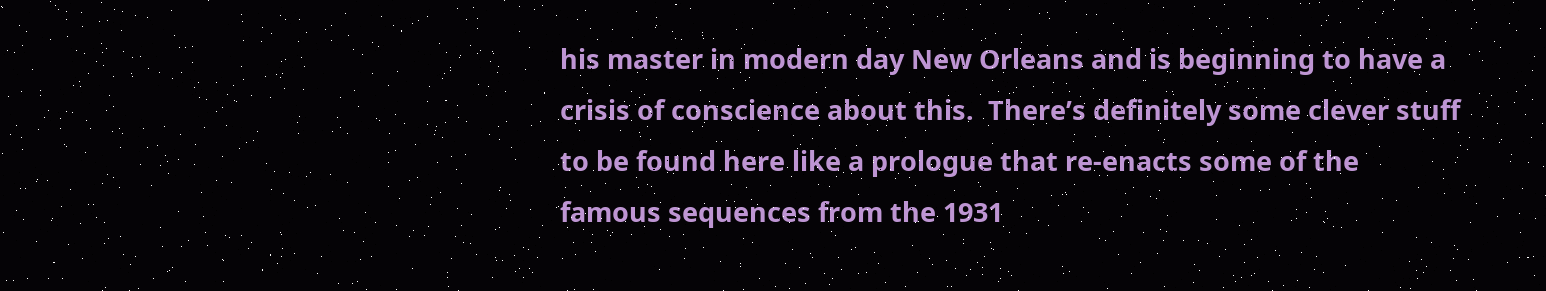his master in modern day New Orleans and is beginning to have a crisis of conscience about this.  There’s definitely some clever stuff to be found here like a prologue that re-enacts some of the famous sequences from the 1931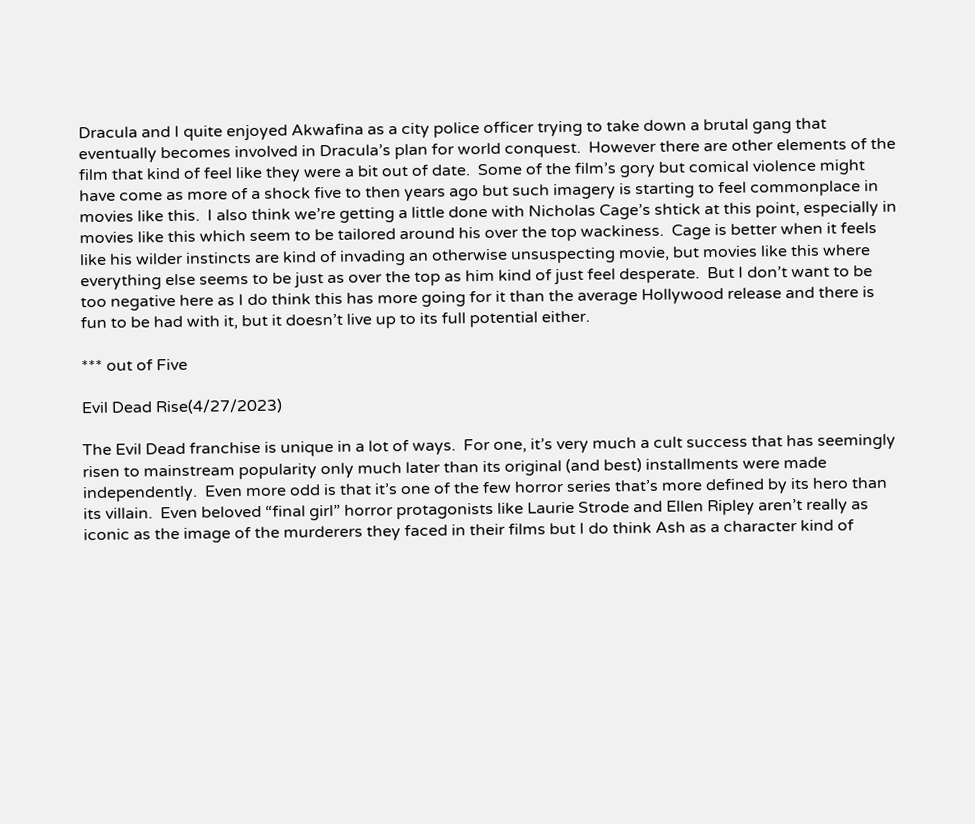Dracula and I quite enjoyed Akwafina as a city police officer trying to take down a brutal gang that eventually becomes involved in Dracula’s plan for world conquest.  However there are other elements of the film that kind of feel like they were a bit out of date.  Some of the film’s gory but comical violence might have come as more of a shock five to then years ago but such imagery is starting to feel commonplace in movies like this.  I also think we’re getting a little done with Nicholas Cage’s shtick at this point, especially in movies like this which seem to be tailored around his over the top wackiness.  Cage is better when it feels like his wilder instincts are kind of invading an otherwise unsuspecting movie, but movies like this where everything else seems to be just as over the top as him kind of just feel desperate.  But I don’t want to be too negative here as I do think this has more going for it than the average Hollywood release and there is fun to be had with it, but it doesn’t live up to its full potential either.

*** out of Five

Evil Dead Rise(4/27/2023)

The Evil Dead franchise is unique in a lot of ways.  For one, it’s very much a cult success that has seemingly risen to mainstream popularity only much later than its original (and best) installments were made independently.  Even more odd is that it’s one of the few horror series that’s more defined by its hero than its villain.  Even beloved “final girl” horror protagonists like Laurie Strode and Ellen Ripley aren’t really as iconic as the image of the murderers they faced in their films but I do think Ash as a character kind of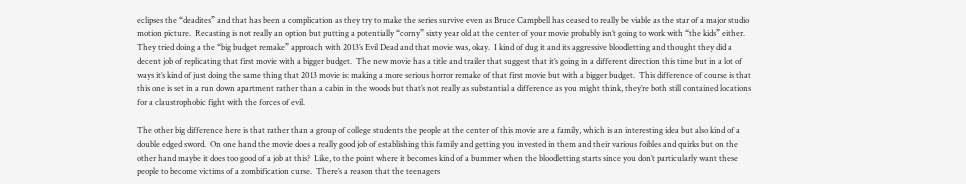eclipses the “deadites” and that has been a complication as they try to make the series survive even as Bruce Campbell has ceased to really be viable as the star of a major studio motion picture.  Recasting is not really an option but putting a potentially “corny” sixty year old at the center of your movie probably isn’t going to work with “the kids” either.  They tried doing a the “big budget remake” approach with 2013’s Evil Dead and that movie was, okay.  I kind of dug it and its aggressive bloodletting and thought they did a decent job of replicating that first movie with a bigger budget.  The new movie has a title and trailer that suggest that it’s going in a different direction this time but in a lot of ways it’s kind of just doing the same thing that 2013 movie is: making a more serious horror remake of that first movie but with a bigger budget.  This difference of course is that this one is set in a run down apartment rather than a cabin in the woods but that’s not really as substantial a difference as you might think, they’re both still contained locations for a claustrophobic fight with the forces of evil.

The other big difference here is that rather than a group of college students the people at the center of this movie are a family, which is an interesting idea but also kind of a double edged sword.  On one hand the movie does a really good job of establishing this family and getting you invested in them and their various foibles and quirks but on the other hand maybe it does too good of a job at this?  Like, to the point where it becomes kind of a bummer when the bloodletting starts since you don’t particularly want these people to become victims of a zombification curse.  There’s a reason that the teenagers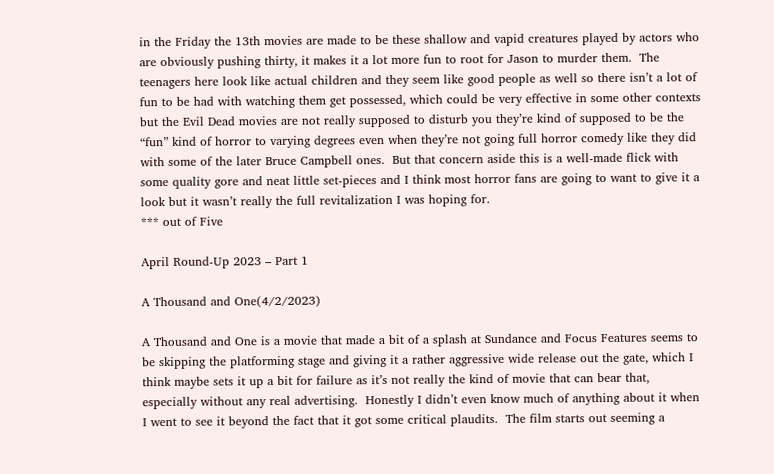in the Friday the 13th movies are made to be these shallow and vapid creatures played by actors who are obviously pushing thirty, it makes it a lot more fun to root for Jason to murder them.  The teenagers here look like actual children and they seem like good people as well so there isn’t a lot of fun to be had with watching them get possessed, which could be very effective in some other contexts but the Evil Dead movies are not really supposed to disturb you they’re kind of supposed to be the “fun” kind of horror to varying degrees even when they’re not going full horror comedy like they did with some of the later Bruce Campbell ones.  But that concern aside this is a well-made flick with some quality gore and neat little set-pieces and I think most horror fans are going to want to give it a look but it wasn’t really the full revitalization I was hoping for.
*** out of Five

April Round-Up 2023 – Part 1

A Thousand and One(4/2/2023)

A Thousand and One is a movie that made a bit of a splash at Sundance and Focus Features seems to be skipping the platforming stage and giving it a rather aggressive wide release out the gate, which I think maybe sets it up a bit for failure as it’s not really the kind of movie that can bear that, especially without any real advertising.  Honestly I didn’t even know much of anything about it when I went to see it beyond the fact that it got some critical plaudits.  The film starts out seeming a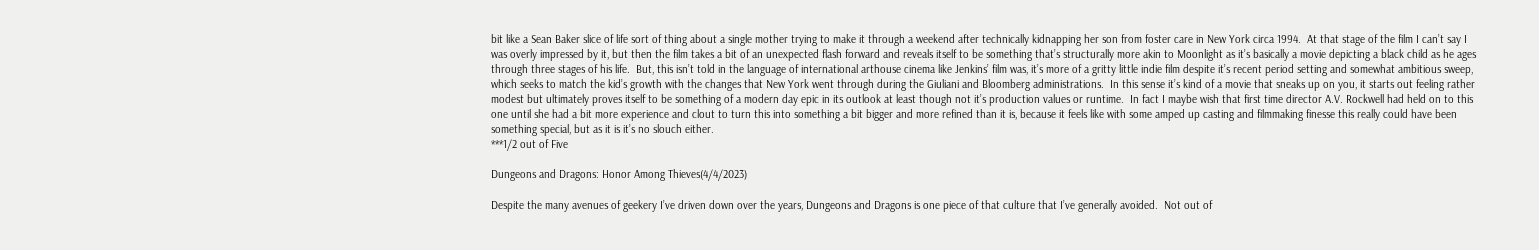bit like a Sean Baker slice of life sort of thing about a single mother trying to make it through a weekend after technically kidnapping her son from foster care in New York circa 1994.  At that stage of the film I can’t say I was overly impressed by it, but then the film takes a bit of an unexpected flash forward and reveals itself to be something that’s structurally more akin to Moonlight as it’s basically a movie depicting a black child as he ages through three stages of his life.  But, this isn’t told in the language of international arthouse cinema like Jenkins’ film was, it’s more of a gritty little indie film despite it’s recent period setting and somewhat ambitious sweep, which seeks to match the kid’s growth with the changes that New York went through during the Giuliani and Bloomberg administrations.  In this sense it’s kind of a movie that sneaks up on you, it starts out feeling rather modest but ultimately proves itself to be something of a modern day epic in its outlook at least though not it’s production values or runtime.  In fact I maybe wish that first time director A.V. Rockwell had held on to this one until she had a bit more experience and clout to turn this into something a bit bigger and more refined than it is, because it feels like with some amped up casting and filmmaking finesse this really could have been something special, but as it is it’s no slouch either.
***1/2 out of Five

Dungeons and Dragons: Honor Among Thieves(4/4/2023)

Despite the many avenues of geekery I’ve driven down over the years, Dungeons and Dragons is one piece of that culture that I’ve generally avoided.  Not out of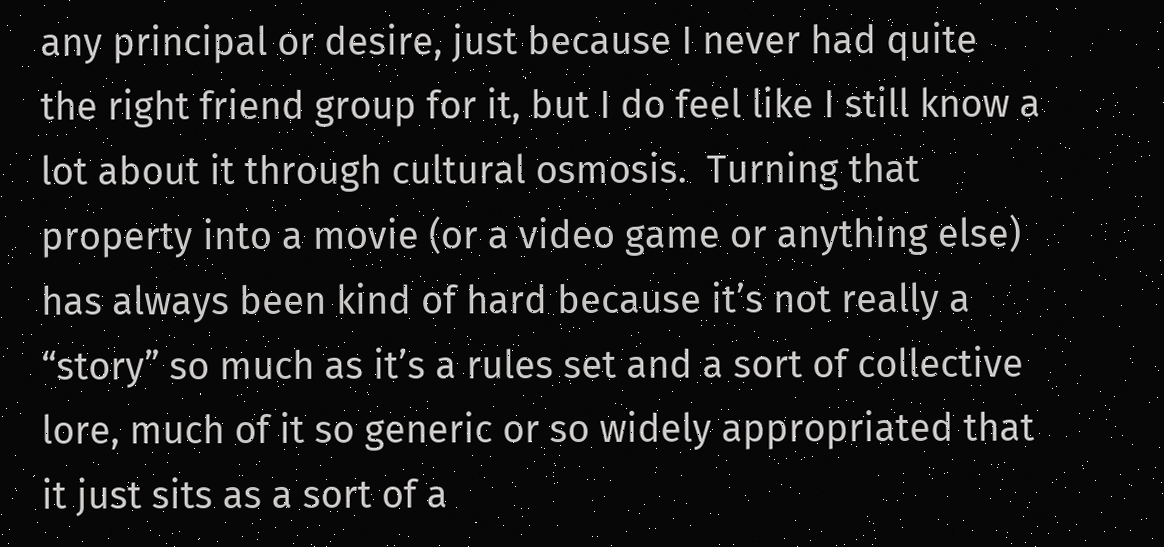any principal or desire, just because I never had quite the right friend group for it, but I do feel like I still know a lot about it through cultural osmosis.  Turning that property into a movie (or a video game or anything else) has always been kind of hard because it’s not really a “story” so much as it’s a rules set and a sort of collective lore, much of it so generic or so widely appropriated that it just sits as a sort of a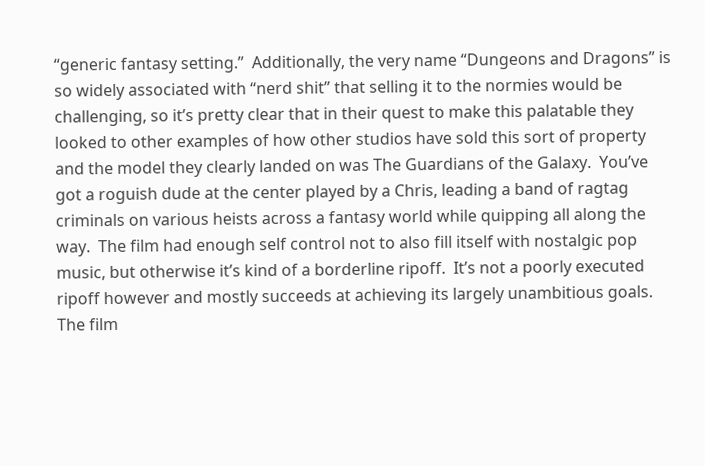“generic fantasy setting.”  Additionally, the very name “Dungeons and Dragons” is so widely associated with “nerd shit” that selling it to the normies would be challenging, so it’s pretty clear that in their quest to make this palatable they looked to other examples of how other studios have sold this sort of property and the model they clearly landed on was The Guardians of the Galaxy.  You’ve got a roguish dude at the center played by a Chris, leading a band of ragtag criminals on various heists across a fantasy world while quipping all along the way.  The film had enough self control not to also fill itself with nostalgic pop music, but otherwise it’s kind of a borderline ripoff.  It’s not a poorly executed ripoff however and mostly succeeds at achieving its largely unambitious goals.  The film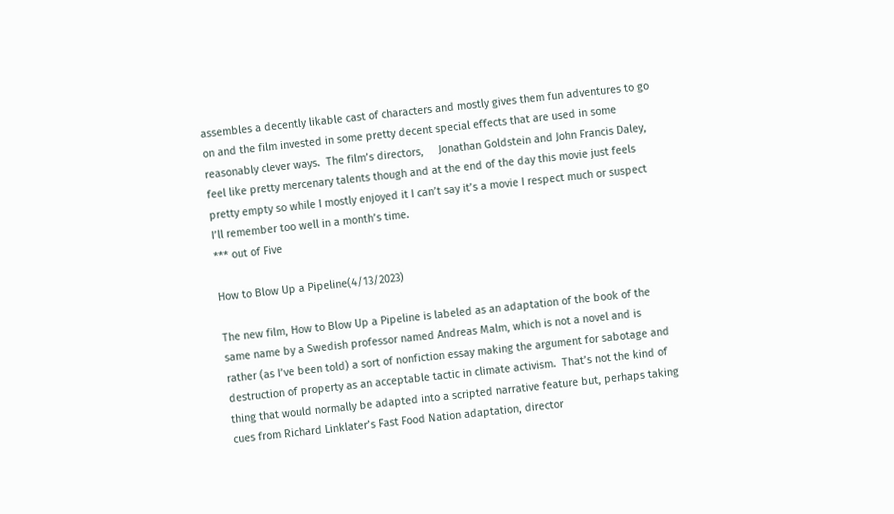assembles a decently likable cast of characters and mostly gives them fun adventures to go on and the film invested in some pretty decent special effects that are used in some reasonably clever ways.  The film’s directors,     Jonathan Goldstein and John Francis Daley, feel like pretty mercenary talents though and at the end of the day this movie just feels pretty empty so while I mostly enjoyed it I can’t say it’s a movie I respect much or suspect I’ll remember too well in a month’s time.
*** out of Five

How to Blow Up a Pipeline(4/13/2023)

The new film, How to Blow Up a Pipeline is labeled as an adaptation of the book of the same name by a Swedish professor named Andreas Malm, which is not a novel and is rather (as I’ve been told) a sort of nonfiction essay making the argument for sabotage and destruction of property as an acceptable tactic in climate activism.  That’s not the kind of thing that would normally be adapted into a scripted narrative feature but, perhaps taking cues from Richard Linklater’s Fast Food Nation adaptation, director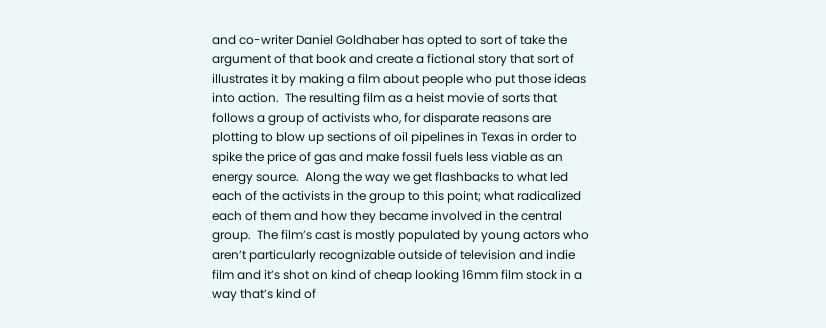and co-writer Daniel Goldhaber has opted to sort of take the argument of that book and create a fictional story that sort of illustrates it by making a film about people who put those ideas into action.  The resulting film as a heist movie of sorts that follows a group of activists who, for disparate reasons are plotting to blow up sections of oil pipelines in Texas in order to spike the price of gas and make fossil fuels less viable as an energy source.  Along the way we get flashbacks to what led each of the activists in the group to this point; what radicalized each of them and how they became involved in the central group.  The film’s cast is mostly populated by young actors who aren’t particularly recognizable outside of television and indie film and it’s shot on kind of cheap looking 16mm film stock in a way that’s kind of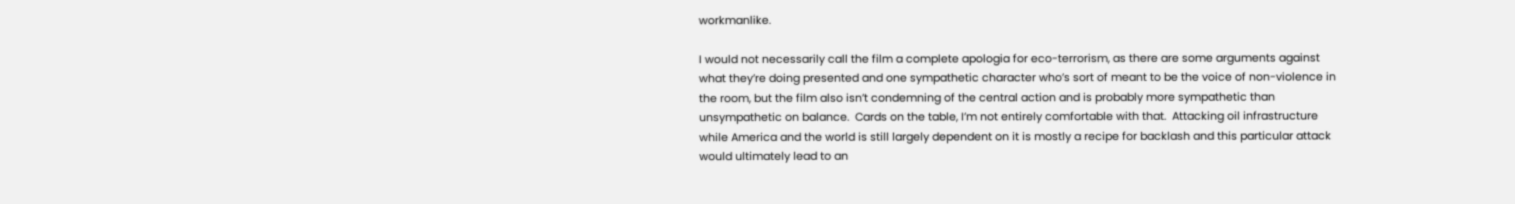workmanlike.

I would not necessarily call the film a complete apologia for eco-terrorism, as there are some arguments against what they’re doing presented and one sympathetic character who’s sort of meant to be the voice of non-violence in the room, but the film also isn’t condemning of the central action and is probably more sympathetic than unsympathetic on balance.  Cards on the table, I’m not entirely comfortable with that.  Attacking oil infrastructure while America and the world is still largely dependent on it is mostly a recipe for backlash and this particular attack would ultimately lead to an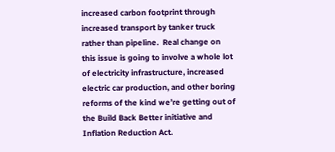increased carbon footprint through increased transport by tanker truck rather than pipeline.  Real change on this issue is going to involve a whole lot of electricity infrastructure, increased electric car production, and other boring reforms of the kind we’re getting out of the Build Back Better initiative and Inflation Reduction Act.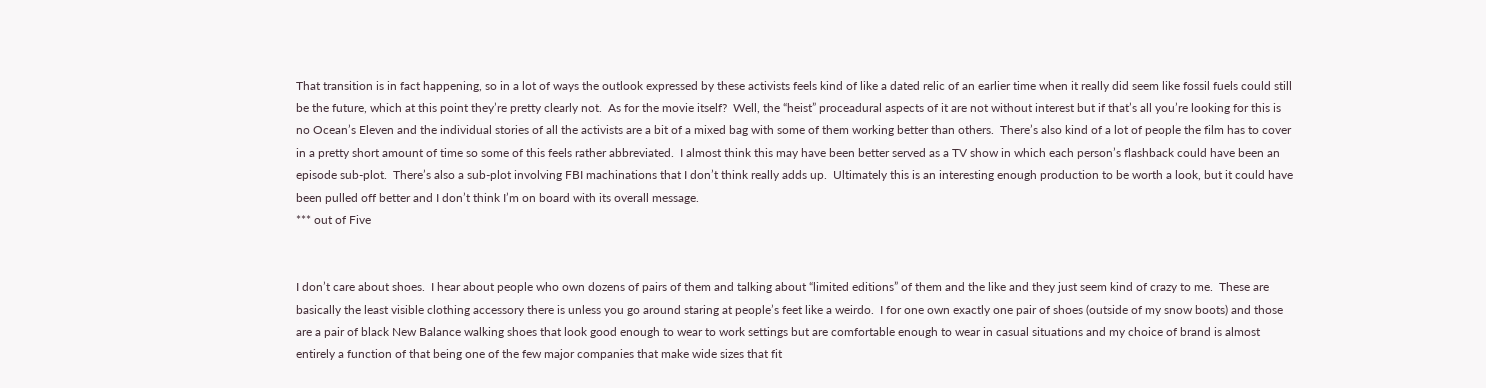That transition is in fact happening, so in a lot of ways the outlook expressed by these activists feels kind of like a dated relic of an earlier time when it really did seem like fossil fuels could still be the future, which at this point they’re pretty clearly not.  As for the movie itself?  Well, the “heist” proceadural aspects of it are not without interest but if that’s all you’re looking for this is no Ocean’s Eleven and the individual stories of all the activists are a bit of a mixed bag with some of them working better than others.  There’s also kind of a lot of people the film has to cover in a pretty short amount of time so some of this feels rather abbreviated.  I almost think this may have been better served as a TV show in which each person’s flashback could have been an episode sub-plot.  There’s also a sub-plot involving FBI machinations that I don’t think really adds up.  Ultimately this is an interesting enough production to be worth a look, but it could have been pulled off better and I don’t think I’m on board with its overall message.
*** out of Five


I don’t care about shoes.  I hear about people who own dozens of pairs of them and talking about “limited editions” of them and the like and they just seem kind of crazy to me.  These are basically the least visible clothing accessory there is unless you go around staring at people’s feet like a weirdo.  I for one own exactly one pair of shoes (outside of my snow boots) and those are a pair of black New Balance walking shoes that look good enough to wear to work settings but are comfortable enough to wear in casual situations and my choice of brand is almost entirely a function of that being one of the few major companies that make wide sizes that fit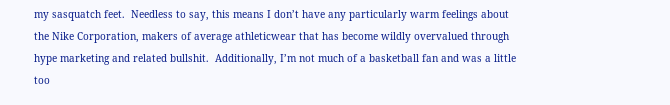my sasquatch feet.  Needless to say, this means I don’t have any particularly warm feelings about the Nike Corporation, makers of average athleticwear that has become wildly overvalued through hype marketing and related bullshit.  Additionally, I’m not much of a basketball fan and was a little too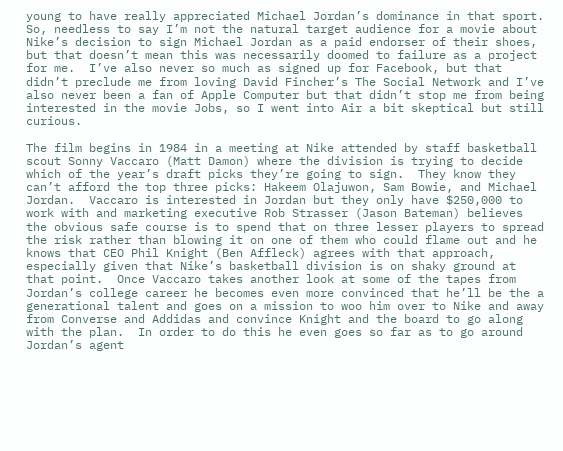young to have really appreciated Michael Jordan’s dominance in that sport.  So, needless to say I’m not the natural target audience for a movie about Nike’s decision to sign Michael Jordan as a paid endorser of their shoes, but that doesn’t mean this was necessarily doomed to failure as a project for me.  I’ve also never so much as signed up for Facebook, but that didn’t preclude me from loving David Fincher’s The Social Network and I’ve also never been a fan of Apple Computer but that didn’t stop me from being interested in the movie Jobs, so I went into Air a bit skeptical but still curious.

The film begins in 1984 in a meeting at Nike attended by staff basketball scout Sonny Vaccaro (Matt Damon) where the division is trying to decide which of the year’s draft picks they’re going to sign.  They know they can’t afford the top three picks: Hakeem Olajuwon, Sam Bowie, and Michael Jordan.  Vaccaro is interested in Jordan but they only have $250,000 to work with and marketing executive Rob Strasser (Jason Bateman) believes the obvious safe course is to spend that on three lesser players to spread the risk rather than blowing it on one of them who could flame out and he knows that CEO Phil Knight (Ben Affleck) agrees with that approach, especially given that Nike’s basketball division is on shaky ground at that point.  Once Vaccaro takes another look at some of the tapes from Jordan’s college career he becomes even more convinced that he’ll be the a generational talent and goes on a mission to woo him over to Nike and away from Converse and Addidas and convince Knight and the board to go along with the plan.  In order to do this he even goes so far as to go around Jordan’s agent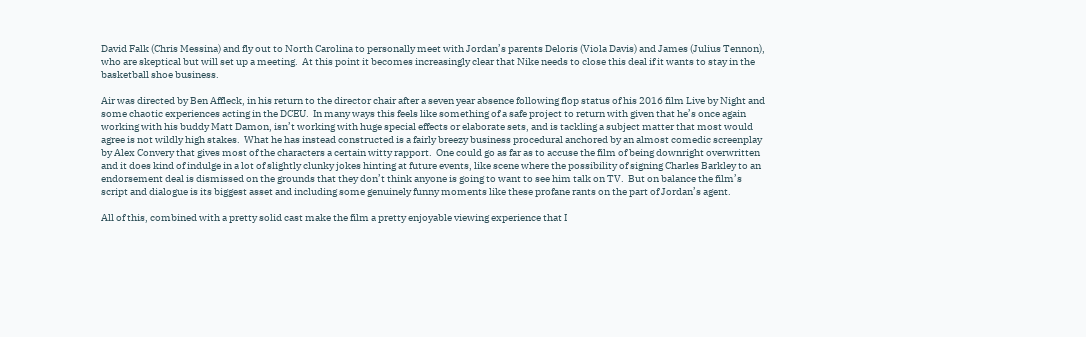David Falk (Chris Messina) and fly out to North Carolina to personally meet with Jordan’s parents Deloris (Viola Davis) and James (Julius Tennon), who are skeptical but will set up a meeting.  At this point it becomes increasingly clear that Nike needs to close this deal if it wants to stay in the basketball shoe business.

Air was directed by Ben Affleck, in his return to the director chair after a seven year absence following flop status of his 2016 film Live by Night and some chaotic experiences acting in the DCEU.  In many ways this feels like something of a safe project to return with given that he’s once again working with his buddy Matt Damon, isn’t working with huge special effects or elaborate sets, and is tackling a subject matter that most would agree is not wildly high stakes.  What he has instead constructed is a fairly breezy business procedural anchored by an almost comedic screenplay by Alex Convery that gives most of the characters a certain witty rapport.  One could go as far as to accuse the film of being downright overwritten and it does kind of indulge in a lot of slightly clunky jokes hinting at future events, like scene where the possibility of signing Charles Barkley to an endorsement deal is dismissed on the grounds that they don’t think anyone is going to want to see him talk on TV.  But on balance the film’s script and dialogue is its biggest asset and including some genuinely funny moments like these profane rants on the part of Jordan’s agent.

All of this, combined with a pretty solid cast make the film a pretty enjoyable viewing experience that I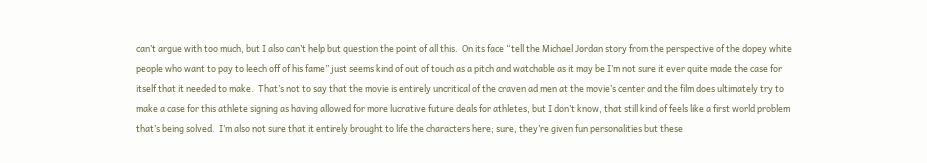can’t argue with too much, but I also can’t help but question the point of all this.  On its face “tell the Michael Jordan story from the perspective of the dopey white people who want to pay to leech off of his fame” just seems kind of out of touch as a pitch and watchable as it may be I’m not sure it ever quite made the case for itself that it needed to make.  That’s not to say that the movie is entirely uncritical of the craven ad men at the movie’s center and the film does ultimately try to make a case for this athlete signing as having allowed for more lucrative future deals for athletes, but I don’t know, that still kind of feels like a first world problem that’s being solved.  I’m also not sure that it entirely brought to life the characters here; sure, they’re given fun personalities but these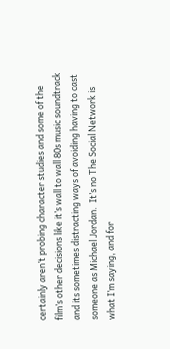certainly aren’t probing character studies and some of the film’s other decisions like it’s wall to wall 80s music soundtrack and its sometimes distracting ways of avoiding having to cast someone as Michael Jordan.  It’s no The Social Network is what I’m saying, and for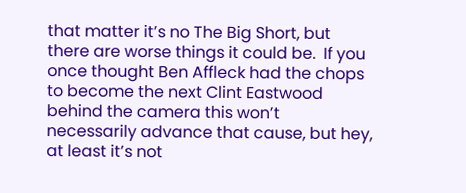that matter it’s no The Big Short, but there are worse things it could be.  If you once thought Ben Affleck had the chops to become the next Clint Eastwood behind the camera this won’t necessarily advance that cause, but hey, at least it’s not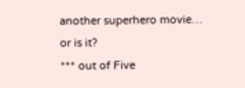another superhero movie… or is it?
*** out of Five